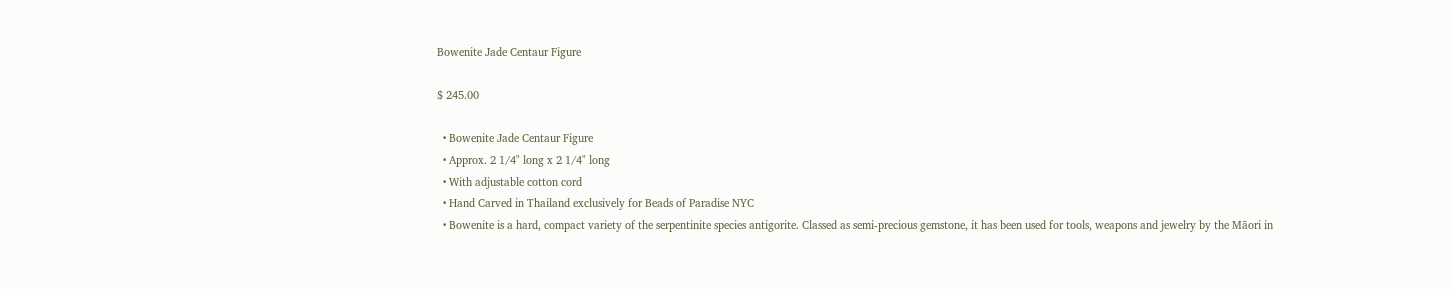Bowenite Jade Centaur Figure

$ 245.00

  • Bowenite Jade Centaur Figure
  • Approx. 2 1/4" long x 2 1/4" long
  • With adjustable cotton cord
  • Hand Carved in Thailand exclusively for Beads of Paradise NYC
  • Bowenite is a hard, compact variety of the serpentinite species antigorite. Classed as semi-precious gemstone, it has been used for tools, weapons and jewelry by the Māori in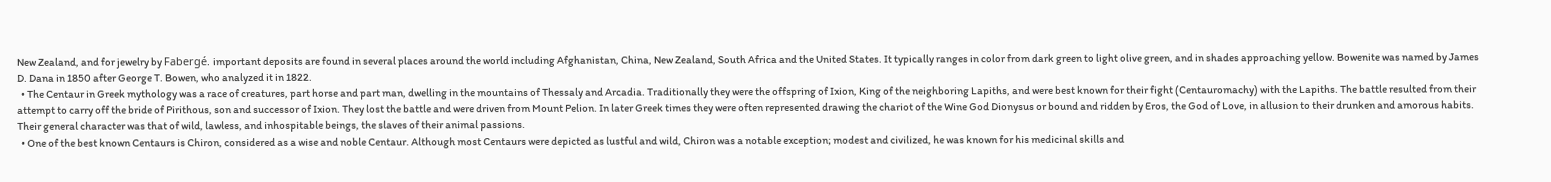New Zealand, and for jewelry by Fabergé. important deposits are found in several places around the world including Afghanistan, China, New Zealand, South Africa and the United States. It typically ranges in color from dark green to light olive green, and in shades approaching yellow. Bowenite was named by James D. Dana in 1850 after George T. Bowen, who analyzed it in 1822.
  • The Centaur in Greek mythology was a race of creatures, part horse and part man, dwelling in the mountains of Thessaly and Arcadia. Traditionally they were the offspring of Ixion, King of the neighboring Lapiths, and were best known for their fight (Centauromachy) with the Lapiths. The battle resulted from their attempt to carry off the bride of Pirithous, son and successor of Ixion. They lost the battle and were driven from Mount Pelion. In later Greek times they were often represented drawing the chariot of the Wine God Dionysus or bound and ridden by Eros, the God of Love, in allusion to their drunken and amorous habits. Their general character was that of wild, lawless, and inhospitable beings, the slaves of their animal passions.
  • One of the best known Centaurs is Chiron, considered as a wise and noble Centaur. Although most Centaurs were depicted as lustful and wild, Chiron was a notable exception; modest and civilized, he was known for his medicinal skills and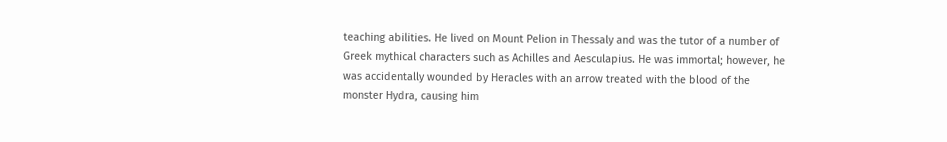teaching abilities. He lived on Mount Pelion in Thessaly and was the tutor of a number of Greek mythical characters such as Achilles and Aesculapius. He was immortal; however, he was accidentally wounded by Heracles with an arrow treated with the blood of the monster Hydra, causing him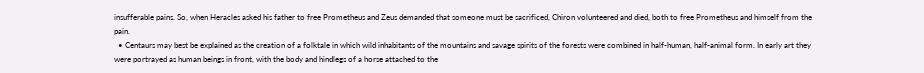insufferable pains. So, when Heracles asked his father to free Prometheus and Zeus demanded that someone must be sacrificed, Chiron volunteered and died, both to free Prometheus and himself from the pain.
  • Centaurs may best be explained as the creation of a folktale in which wild inhabitants of the mountains and savage spirits of the forests were combined in half-human, half-animal form. In early art they were portrayed as human beings in front, with the body and hindlegs of a horse attached to the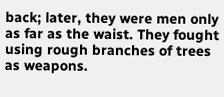back; later, they were men only as far as the waist. They fought using rough branches of trees as weapons.